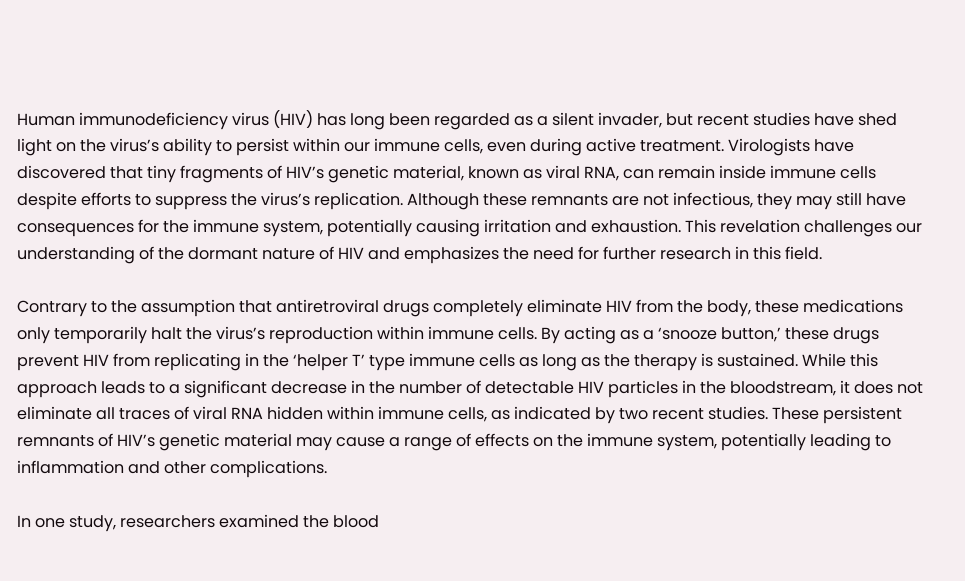Human immunodeficiency virus (HIV) has long been regarded as a silent invader, but recent studies have shed light on the virus’s ability to persist within our immune cells, even during active treatment. Virologists have discovered that tiny fragments of HIV’s genetic material, known as viral RNA, can remain inside immune cells despite efforts to suppress the virus’s replication. Although these remnants are not infectious, they may still have consequences for the immune system, potentially causing irritation and exhaustion. This revelation challenges our understanding of the dormant nature of HIV and emphasizes the need for further research in this field.

Contrary to the assumption that antiretroviral drugs completely eliminate HIV from the body, these medications only temporarily halt the virus’s reproduction within immune cells. By acting as a ‘snooze button,’ these drugs prevent HIV from replicating in the ‘helper T’ type immune cells as long as the therapy is sustained. While this approach leads to a significant decrease in the number of detectable HIV particles in the bloodstream, it does not eliminate all traces of viral RNA hidden within immune cells, as indicated by two recent studies. These persistent remnants of HIV’s genetic material may cause a range of effects on the immune system, potentially leading to inflammation and other complications.

In one study, researchers examined the blood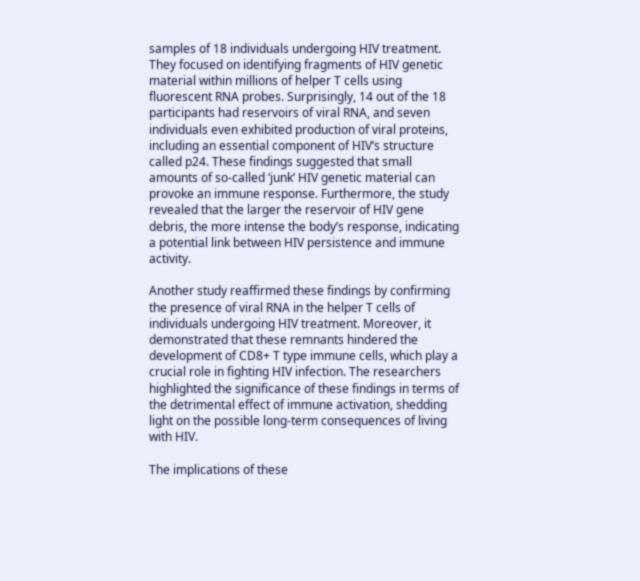samples of 18 individuals undergoing HIV treatment. They focused on identifying fragments of HIV genetic material within millions of helper T cells using fluorescent RNA probes. Surprisingly, 14 out of the 18 participants had reservoirs of viral RNA, and seven individuals even exhibited production of viral proteins, including an essential component of HIV’s structure called p24. These findings suggested that small amounts of so-called ‘junk’ HIV genetic material can provoke an immune response. Furthermore, the study revealed that the larger the reservoir of HIV gene debris, the more intense the body’s response, indicating a potential link between HIV persistence and immune activity.

Another study reaffirmed these findings by confirming the presence of viral RNA in the helper T cells of individuals undergoing HIV treatment. Moreover, it demonstrated that these remnants hindered the development of CD8+ T type immune cells, which play a crucial role in fighting HIV infection. The researchers highlighted the significance of these findings in terms of the detrimental effect of immune activation, shedding light on the possible long-term consequences of living with HIV.

The implications of these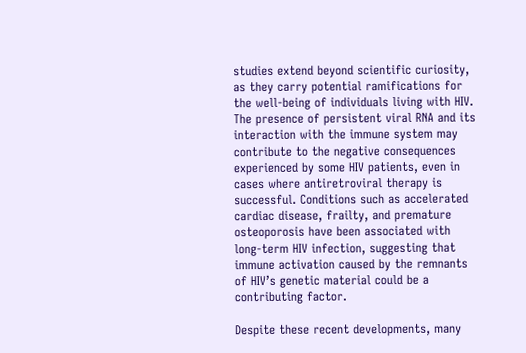studies extend beyond scientific curiosity, as they carry potential ramifications for the well-being of individuals living with HIV. The presence of persistent viral RNA and its interaction with the immune system may contribute to the negative consequences experienced by some HIV patients, even in cases where antiretroviral therapy is successful. Conditions such as accelerated cardiac disease, frailty, and premature osteoporosis have been associated with long-term HIV infection, suggesting that immune activation caused by the remnants of HIV’s genetic material could be a contributing factor.

Despite these recent developments, many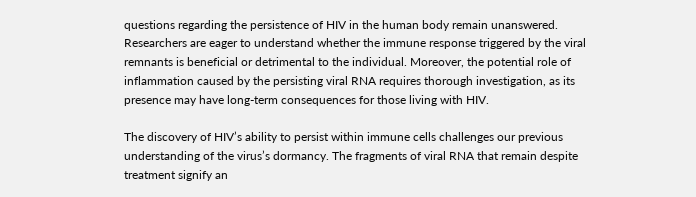questions regarding the persistence of HIV in the human body remain unanswered. Researchers are eager to understand whether the immune response triggered by the viral remnants is beneficial or detrimental to the individual. Moreover, the potential role of inflammation caused by the persisting viral RNA requires thorough investigation, as its presence may have long-term consequences for those living with HIV.

The discovery of HIV’s ability to persist within immune cells challenges our previous understanding of the virus’s dormancy. The fragments of viral RNA that remain despite treatment signify an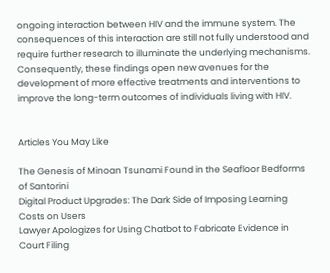ongoing interaction between HIV and the immune system. The consequences of this interaction are still not fully understood and require further research to illuminate the underlying mechanisms. Consequently, these findings open new avenues for the development of more effective treatments and interventions to improve the long-term outcomes of individuals living with HIV.


Articles You May Like

The Genesis of Minoan Tsunami Found in the Seafloor Bedforms of Santorini
Digital Product Upgrades: The Dark Side of Imposing Learning Costs on Users
Lawyer Apologizes for Using Chatbot to Fabricate Evidence in Court Filing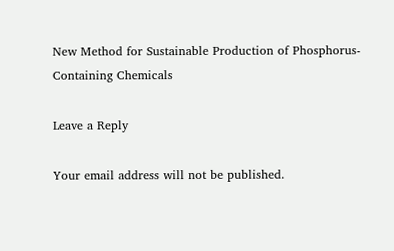New Method for Sustainable Production of Phosphorus-Containing Chemicals

Leave a Reply

Your email address will not be published.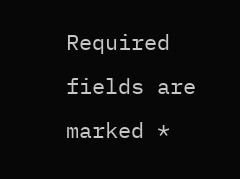Required fields are marked *